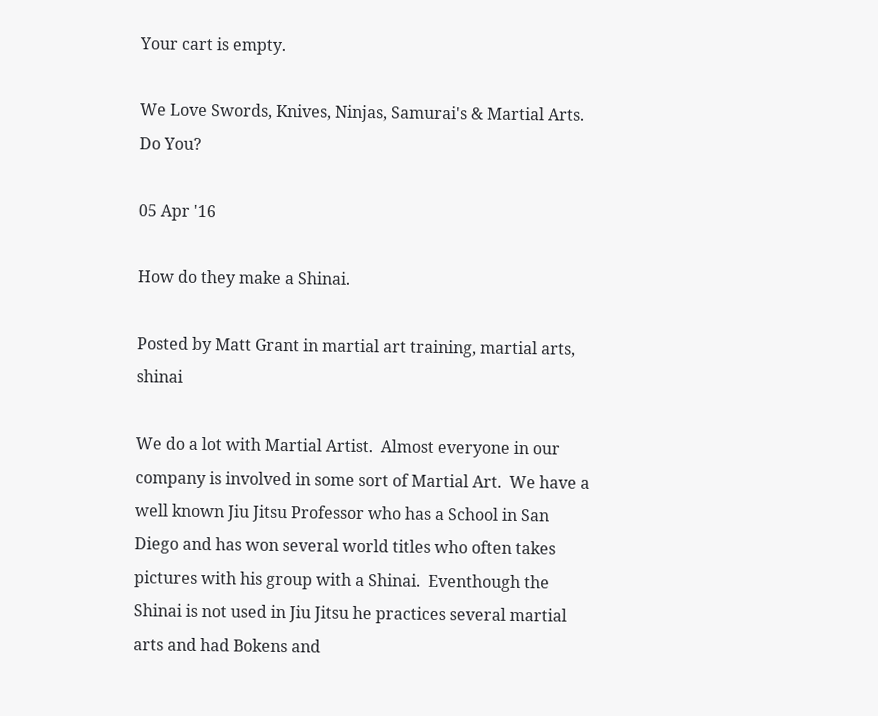Your cart is empty.

We Love Swords, Knives, Ninjas, Samurai's & Martial Arts. Do You?

05 Apr '16

How do they make a Shinai.

Posted by Matt Grant in martial art training, martial arts, shinai

We do a lot with Martial Artist.  Almost everyone in our company is involved in some sort of Martial Art.  We have a well known Jiu Jitsu Professor who has a School in San Diego and has won several world titles who often takes pictures with his group with a Shinai.  Eventhough the Shinai is not used in Jiu Jitsu he practices several martial arts and had Bokens and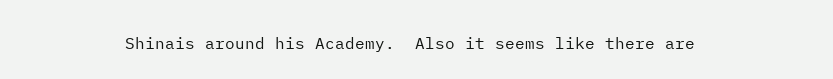Shinais around his Academy.  Also it seems like there are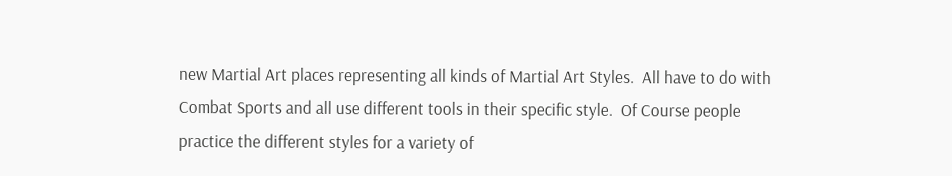new Martial Art places representing all kinds of Martial Art Styles.  All have to do with Combat Sports and all use different tools in their specific style.  Of Course people practice the different styles for a variety of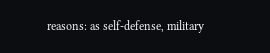reasons: as self-defense, military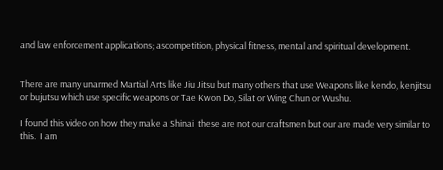and law enforcement applications; ascompetition, physical fitness, mental and spiritual development.


There are many unarmed Martial Arts like Jiu Jitsu but many others that use Weapons like kendo, kenjitsu or bujutsu which use specific weapons or Tae Kwon Do, Silat or Wing Chun or Wushu.

I found this video on how they make a Shinai  these are not our craftsmen but our are made very similar to this.  I am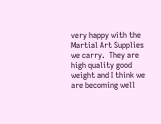very happy with the Martial Art Supplies we carry.  They are high quality good weight and I think we are becoming well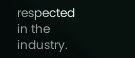respected in the industry.